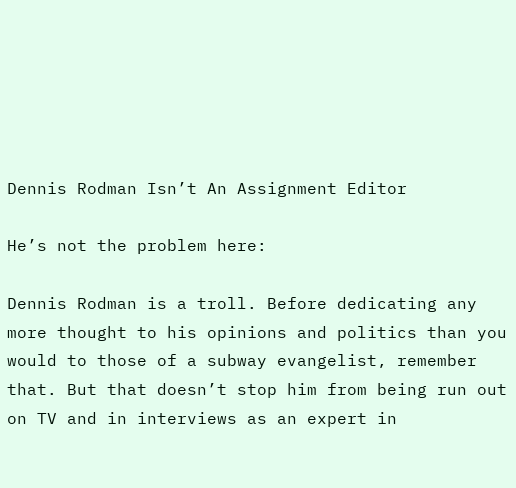Dennis Rodman Isn’t An Assignment Editor

He’s not the problem here:

Dennis Rodman is a troll. Before dedicating any more thought to his opinions and politics than you would to those of a subway evangelist, remember that. But that doesn’t stop him from being run out on TV and in interviews as an expert in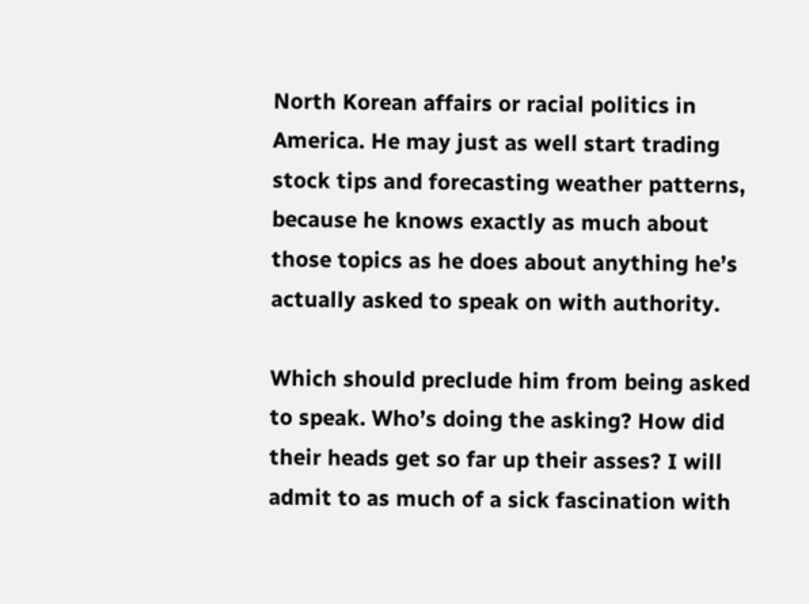North Korean affairs or racial politics in America. He may just as well start trading stock tips and forecasting weather patterns, because he knows exactly as much about those topics as he does about anything he’s actually asked to speak on with authority.

Which should preclude him from being asked to speak. Who’s doing the asking? How did their heads get so far up their asses? I will admit to as much of a sick fascination with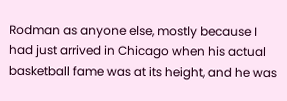Rodman as anyone else, mostly because I had just arrived in Chicago when his actual basketball fame was at its height, and he was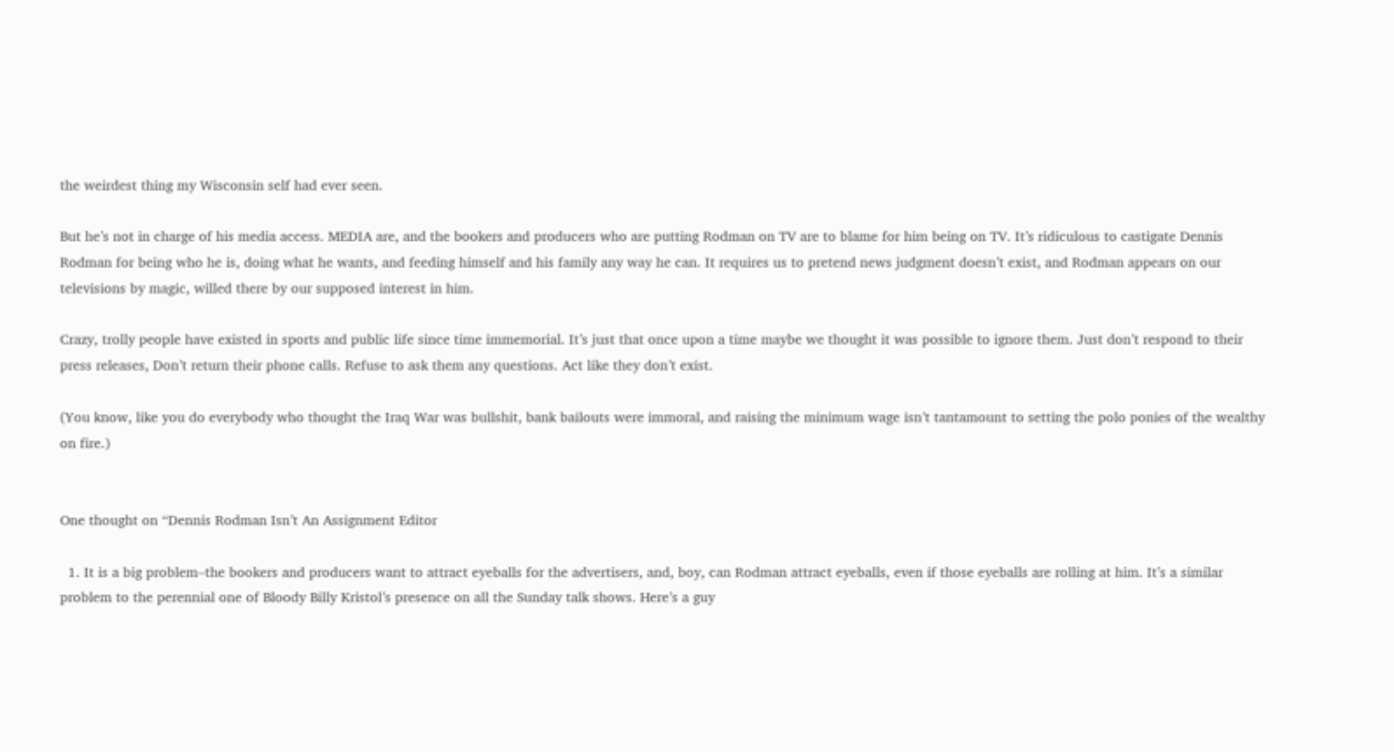the weirdest thing my Wisconsin self had ever seen.

But he’s not in charge of his media access. MEDIA are, and the bookers and producers who are putting Rodman on TV are to blame for him being on TV. It’s ridiculous to castigate Dennis Rodman for being who he is, doing what he wants, and feeding himself and his family any way he can. It requires us to pretend news judgment doesn’t exist, and Rodman appears on our televisions by magic, willed there by our supposed interest in him.

Crazy, trolly people have existed in sports and public life since time immemorial. It’s just that once upon a time maybe we thought it was possible to ignore them. Just don’t respond to their press releases, Don’t return their phone calls. Refuse to ask them any questions. Act like they don’t exist.

(You know, like you do everybody who thought the Iraq War was bullshit, bank bailouts were immoral, and raising the minimum wage isn’t tantamount to setting the polo ponies of the wealthy on fire.)


One thought on “Dennis Rodman Isn’t An Assignment Editor

  1. It is a big problem–the bookers and producers want to attract eyeballs for the advertisers, and, boy, can Rodman attract eyeballs, even if those eyeballs are rolling at him. It’s a similar problem to the perennial one of Bloody Billy Kristol’s presence on all the Sunday talk shows. Here’s a guy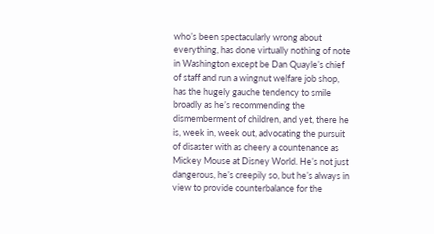who’s been spectacularly wrong about everything, has done virtually nothing of note in Washington except be Dan Quayle’s chief of staff and run a wingnut welfare job shop, has the hugely gauche tendency to smile broadly as he’s recommending the dismemberment of children, and yet, there he is, week in, week out, advocating the pursuit of disaster with as cheery a countenance as Mickey Mouse at Disney World. He’s not just dangerous, he’s creepily so, but he’s always in view to provide counterbalance for the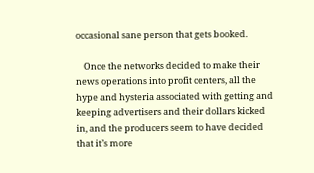occasional sane person that gets booked.

    Once the networks decided to make their news operations into profit centers, all the hype and hysteria associated with getting and keeping advertisers and their dollars kicked in, and the producers seem to have decided that it’s more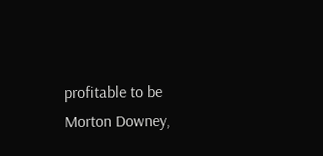profitable to be Morton Downey,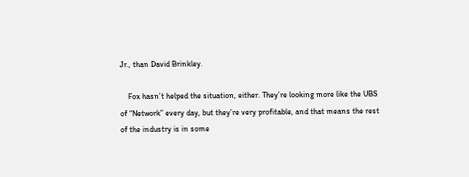Jr., than David Brinkley.

    Fox hasn’t helped the situation, either. They’re looking more like the UBS of “Network” every day, but they’re very profitable, and that means the rest of the industry is in some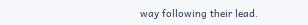way following their lead.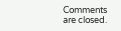Comments are closed.